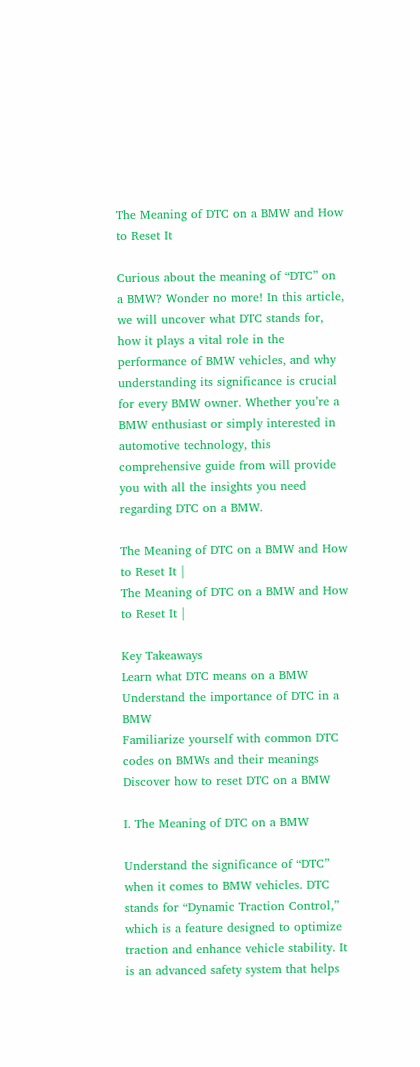The Meaning of DTC on a BMW and How to Reset It

Curious about the meaning of “DTC” on a BMW? Wonder no more! In this article, we will uncover what DTC stands for, how it plays a vital role in the performance of BMW vehicles, and why understanding its significance is crucial for every BMW owner. Whether you’re a BMW enthusiast or simply interested in automotive technology, this comprehensive guide from will provide you with all the insights you need regarding DTC on a BMW.

The Meaning of DTC on a BMW and How to Reset It |
The Meaning of DTC on a BMW and How to Reset It |

Key Takeaways
Learn what DTC means on a BMW
Understand the importance of DTC in a BMW
Familiarize yourself with common DTC codes on BMWs and their meanings
Discover how to reset DTC on a BMW

I. The Meaning of DTC on a BMW

Understand the significance of “DTC” when it comes to BMW vehicles. DTC stands for “Dynamic Traction Control,” which is a feature designed to optimize traction and enhance vehicle stability. It is an advanced safety system that helps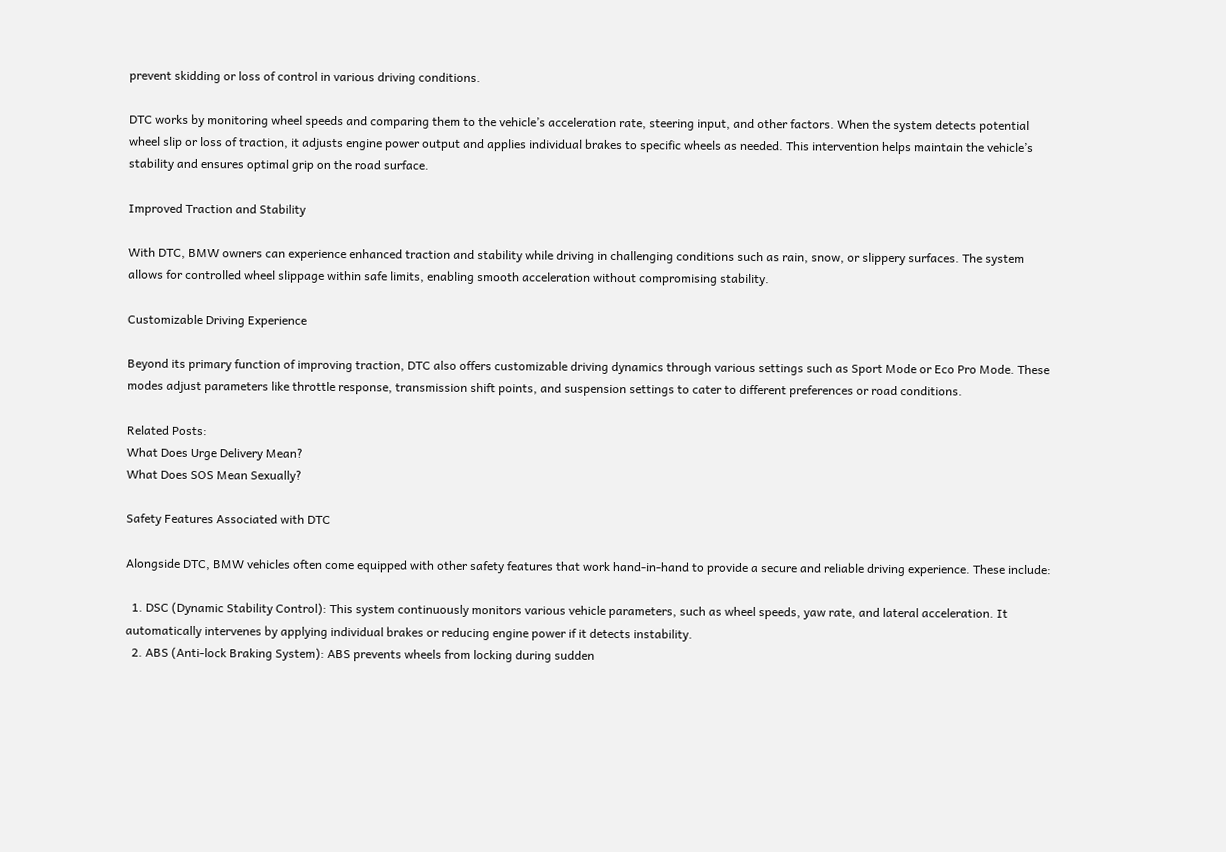prevent skidding or loss of control in various driving conditions.

DTC works by monitoring wheel speeds and comparing them to the vehicle’s acceleration rate, steering input, and other factors. When the system detects potential wheel slip or loss of traction, it adjusts engine power output and applies individual brakes to specific wheels as needed. This intervention helps maintain the vehicle’s stability and ensures optimal grip on the road surface.

Improved Traction and Stability

With DTC, BMW owners can experience enhanced traction and stability while driving in challenging conditions such as rain, snow, or slippery surfaces. The system allows for controlled wheel slippage within safe limits, enabling smooth acceleration without compromising stability.

Customizable Driving Experience

Beyond its primary function of improving traction, DTC also offers customizable driving dynamics through various settings such as Sport Mode or Eco Pro Mode. These modes adjust parameters like throttle response, transmission shift points, and suspension settings to cater to different preferences or road conditions.

Related Posts:
What Does Urge Delivery Mean?
What Does SOS Mean Sexually?

Safety Features Associated with DTC

Alongside DTC, BMW vehicles often come equipped with other safety features that work hand-in-hand to provide a secure and reliable driving experience. These include:

  1. DSC (Dynamic Stability Control): This system continuously monitors various vehicle parameters, such as wheel speeds, yaw rate, and lateral acceleration. It automatically intervenes by applying individual brakes or reducing engine power if it detects instability.
  2. ABS (Anti-lock Braking System): ABS prevents wheels from locking during sudden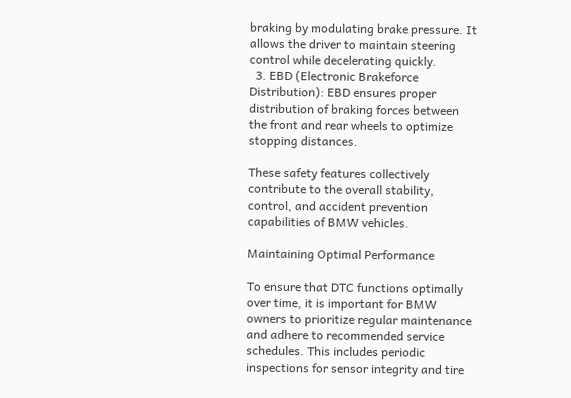braking by modulating brake pressure. It allows the driver to maintain steering control while decelerating quickly.
  3. EBD (Electronic Brakeforce Distribution): EBD ensures proper distribution of braking forces between the front and rear wheels to optimize stopping distances.

These safety features collectively contribute to the overall stability, control, and accident prevention capabilities of BMW vehicles.

Maintaining Optimal Performance

To ensure that DTC functions optimally over time, it is important for BMW owners to prioritize regular maintenance and adhere to recommended service schedules. This includes periodic inspections for sensor integrity and tire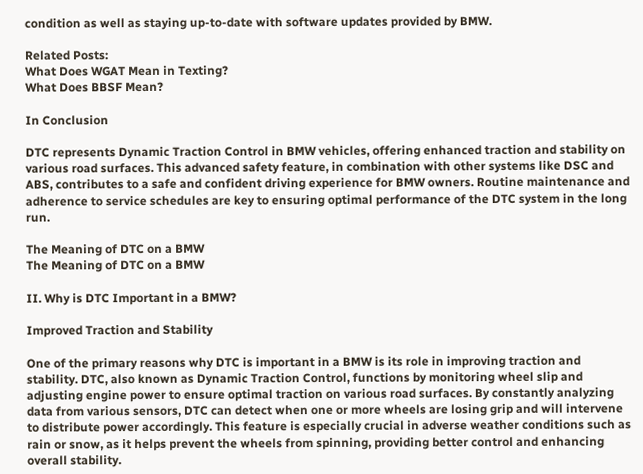condition as well as staying up-to-date with software updates provided by BMW.

Related Posts:
What Does WGAT Mean in Texting?
What Does BBSF Mean?

In Conclusion

DTC represents Dynamic Traction Control in BMW vehicles, offering enhanced traction and stability on various road surfaces. This advanced safety feature, in combination with other systems like DSC and ABS, contributes to a safe and confident driving experience for BMW owners. Routine maintenance and adherence to service schedules are key to ensuring optimal performance of the DTC system in the long run.

The Meaning of DTC on a BMW
The Meaning of DTC on a BMW

II. Why is DTC Important in a BMW?

Improved Traction and Stability

One of the primary reasons why DTC is important in a BMW is its role in improving traction and stability. DTC, also known as Dynamic Traction Control, functions by monitoring wheel slip and adjusting engine power to ensure optimal traction on various road surfaces. By constantly analyzing data from various sensors, DTC can detect when one or more wheels are losing grip and will intervene to distribute power accordingly. This feature is especially crucial in adverse weather conditions such as rain or snow, as it helps prevent the wheels from spinning, providing better control and enhancing overall stability.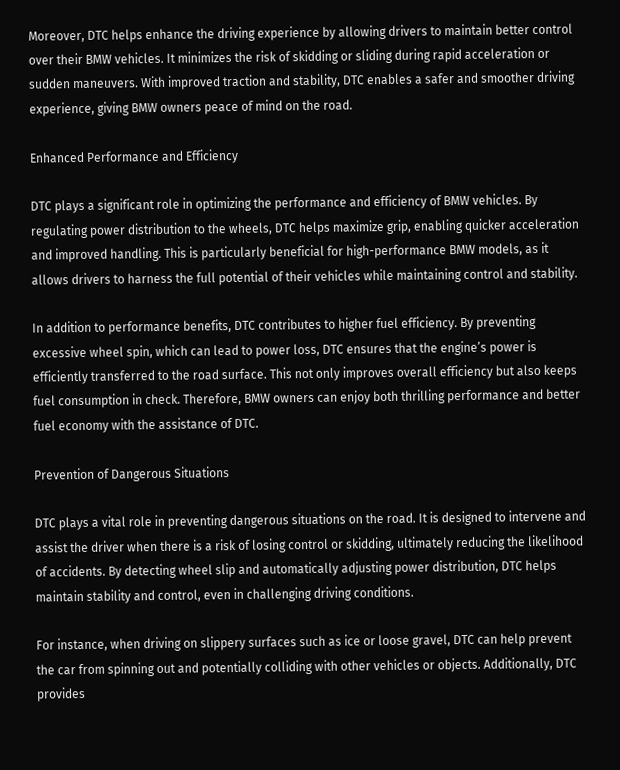Moreover, DTC helps enhance the driving experience by allowing drivers to maintain better control over their BMW vehicles. It minimizes the risk of skidding or sliding during rapid acceleration or sudden maneuvers. With improved traction and stability, DTC enables a safer and smoother driving experience, giving BMW owners peace of mind on the road.

Enhanced Performance and Efficiency

DTC plays a significant role in optimizing the performance and efficiency of BMW vehicles. By regulating power distribution to the wheels, DTC helps maximize grip, enabling quicker acceleration and improved handling. This is particularly beneficial for high-performance BMW models, as it allows drivers to harness the full potential of their vehicles while maintaining control and stability.

In addition to performance benefits, DTC contributes to higher fuel efficiency. By preventing excessive wheel spin, which can lead to power loss, DTC ensures that the engine’s power is efficiently transferred to the road surface. This not only improves overall efficiency but also keeps fuel consumption in check. Therefore, BMW owners can enjoy both thrilling performance and better fuel economy with the assistance of DTC.

Prevention of Dangerous Situations

DTC plays a vital role in preventing dangerous situations on the road. It is designed to intervene and assist the driver when there is a risk of losing control or skidding, ultimately reducing the likelihood of accidents. By detecting wheel slip and automatically adjusting power distribution, DTC helps maintain stability and control, even in challenging driving conditions.

For instance, when driving on slippery surfaces such as ice or loose gravel, DTC can help prevent the car from spinning out and potentially colliding with other vehicles or objects. Additionally, DTC provides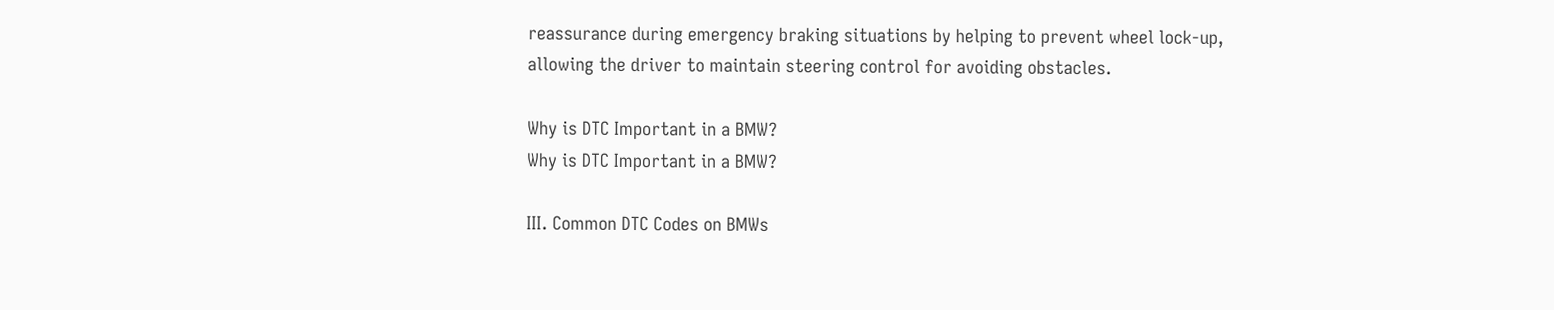reassurance during emergency braking situations by helping to prevent wheel lock-up, allowing the driver to maintain steering control for avoiding obstacles.

Why is DTC Important in a BMW?
Why is DTC Important in a BMW?

III. Common DTC Codes on BMWs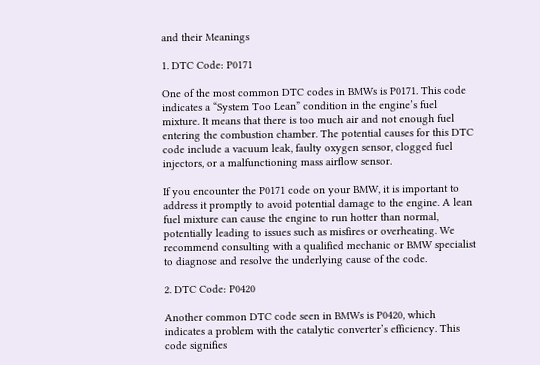and their Meanings

1. DTC Code: P0171

One of the most common DTC codes in BMWs is P0171. This code indicates a “System Too Lean” condition in the engine’s fuel mixture. It means that there is too much air and not enough fuel entering the combustion chamber. The potential causes for this DTC code include a vacuum leak, faulty oxygen sensor, clogged fuel injectors, or a malfunctioning mass airflow sensor.

If you encounter the P0171 code on your BMW, it is important to address it promptly to avoid potential damage to the engine. A lean fuel mixture can cause the engine to run hotter than normal, potentially leading to issues such as misfires or overheating. We recommend consulting with a qualified mechanic or BMW specialist to diagnose and resolve the underlying cause of the code.

2. DTC Code: P0420

Another common DTC code seen in BMWs is P0420, which indicates a problem with the catalytic converter’s efficiency. This code signifies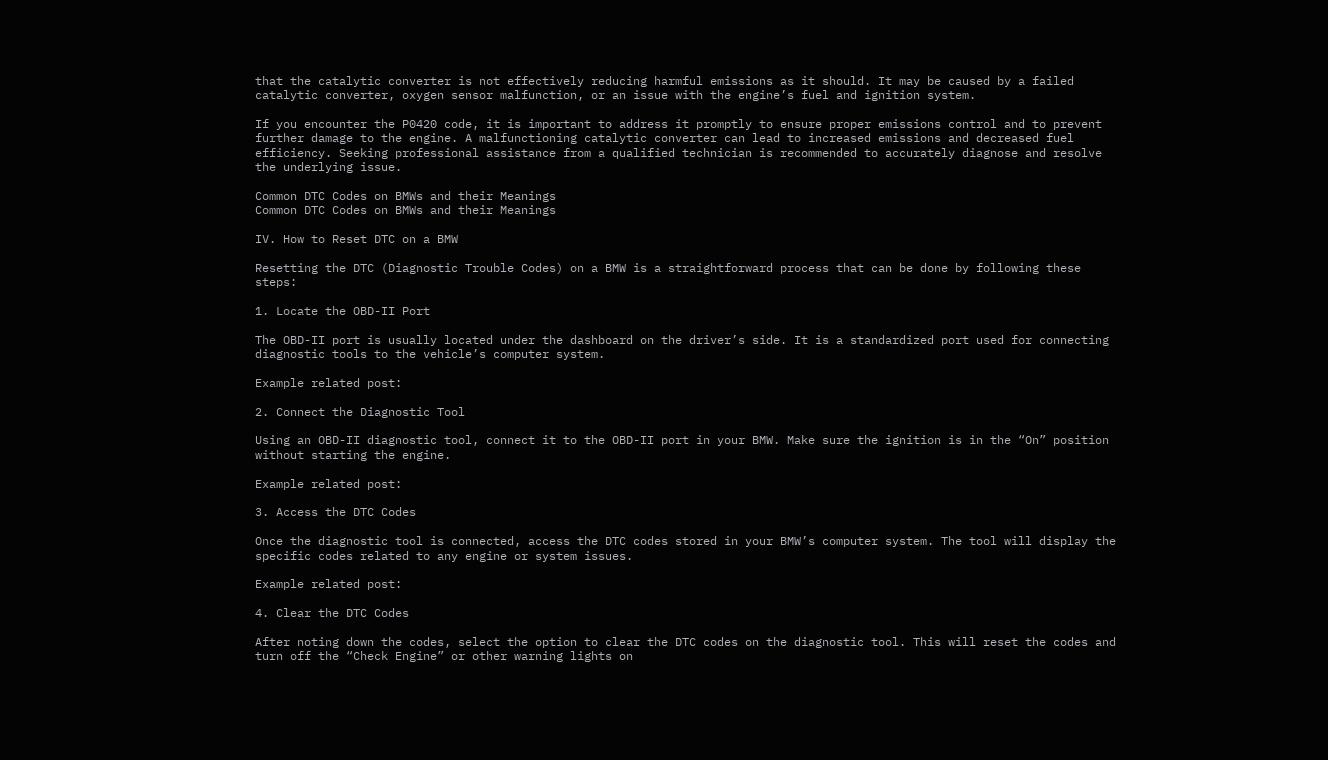that the catalytic converter is not effectively reducing harmful emissions as it should. It may be caused by a failed catalytic converter, oxygen sensor malfunction, or an issue with the engine’s fuel and ignition system.

If you encounter the P0420 code, it is important to address it promptly to ensure proper emissions control and to prevent further damage to the engine. A malfunctioning catalytic converter can lead to increased emissions and decreased fuel efficiency. Seeking professional assistance from a qualified technician is recommended to accurately diagnose and resolve the underlying issue.

Common DTC Codes on BMWs and their Meanings
Common DTC Codes on BMWs and their Meanings

IV. How to Reset DTC on a BMW

Resetting the DTC (Diagnostic Trouble Codes) on a BMW is a straightforward process that can be done by following these steps:

1. Locate the OBD-II Port

The OBD-II port is usually located under the dashboard on the driver’s side. It is a standardized port used for connecting diagnostic tools to the vehicle’s computer system.

Example related post:

2. Connect the Diagnostic Tool

Using an OBD-II diagnostic tool, connect it to the OBD-II port in your BMW. Make sure the ignition is in the “On” position without starting the engine.

Example related post:

3. Access the DTC Codes

Once the diagnostic tool is connected, access the DTC codes stored in your BMW’s computer system. The tool will display the specific codes related to any engine or system issues.

Example related post:

4. Clear the DTC Codes

After noting down the codes, select the option to clear the DTC codes on the diagnostic tool. This will reset the codes and turn off the “Check Engine” or other warning lights on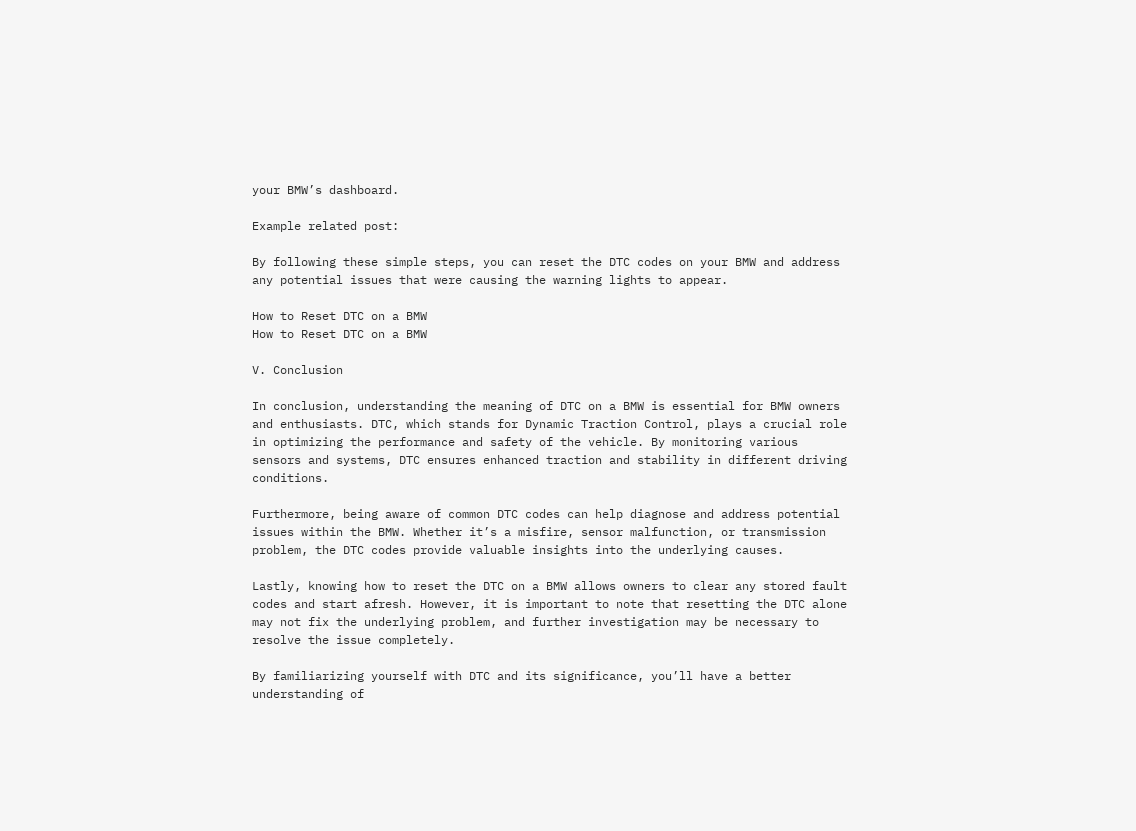your BMW’s dashboard.

Example related post:

By following these simple steps, you can reset the DTC codes on your BMW and address any potential issues that were causing the warning lights to appear.

How to Reset DTC on a BMW
How to Reset DTC on a BMW

V. Conclusion

In conclusion, understanding the meaning of DTC on a BMW is essential for BMW owners and enthusiasts. DTC, which stands for Dynamic Traction Control, plays a crucial role in optimizing the performance and safety of the vehicle. By monitoring various sensors and systems, DTC ensures enhanced traction and stability in different driving conditions.

Furthermore, being aware of common DTC codes can help diagnose and address potential issues within the BMW. Whether it’s a misfire, sensor malfunction, or transmission problem, the DTC codes provide valuable insights into the underlying causes.

Lastly, knowing how to reset the DTC on a BMW allows owners to clear any stored fault codes and start afresh. However, it is important to note that resetting the DTC alone may not fix the underlying problem, and further investigation may be necessary to resolve the issue completely.

By familiarizing yourself with DTC and its significance, you’ll have a better understanding of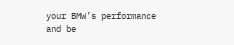your BMW’s performance and be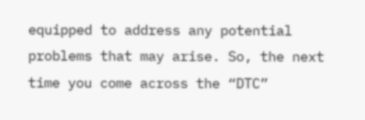equipped to address any potential problems that may arise. So, the next time you come across the “DTC”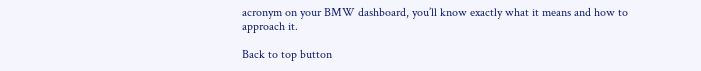acronym on your BMW dashboard, you’ll know exactly what it means and how to approach it.

Back to top button